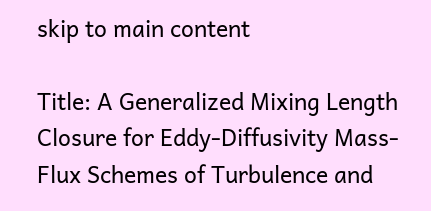skip to main content

Title: A Generalized Mixing Length Closure for Eddy‐Diffusivity Mass‐Flux Schemes of Turbulence and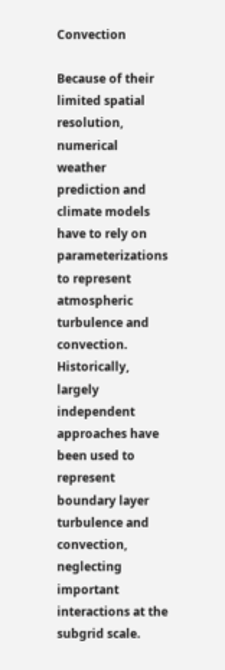Convection

Because of their limited spatial resolution, numerical weather prediction and climate models have to rely on parameterizations to represent atmospheric turbulence and convection. Historically, largely independent approaches have been used to represent boundary layer turbulence and convection, neglecting important interactions at the subgrid scale.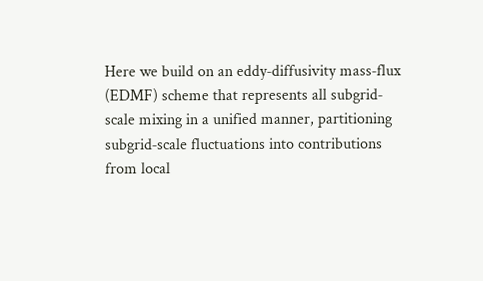Here we build on an eddy‐diffusivity mass‐flux (EDMF) scheme that represents all subgrid‐scale mixing in a unified manner, partitioning subgrid‐scale fluctuations into contributions from local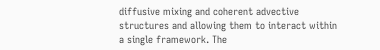diffusive mixing and coherent advective structures and allowing them to interact within a single framework. The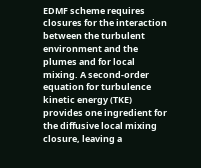EDMF scheme requires closures for the interaction between the turbulent environment and the plumes and for local mixing. A second‐order equation for turbulence kinetic energy (TKE) provides one ingredient for the diffusive local mixing closure, leaving a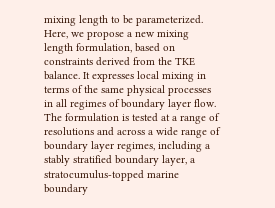mixing length to be parameterized. Here, we propose a new mixing length formulation, based on constraints derived from the TKE balance. It expresses local mixing in terms of the same physical processes in all regimes of boundary layer flow. The formulation is tested at a range of resolutions and across a wide range of boundary layer regimes, including a stably stratified boundary layer, a stratocumulus‐topped marine boundary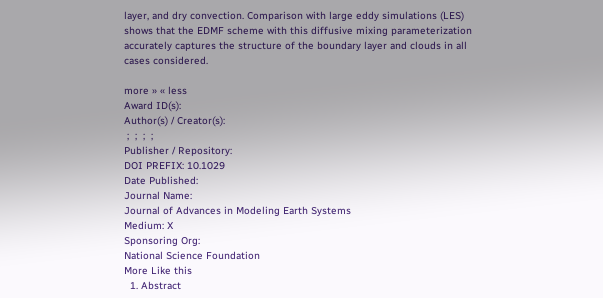layer, and dry convection. Comparison with large eddy simulations (LES) shows that the EDMF scheme with this diffusive mixing parameterization accurately captures the structure of the boundary layer and clouds in all cases considered.

more » « less
Award ID(s):
Author(s) / Creator(s):
 ;  ;  ;  ;
Publisher / Repository:
DOI PREFIX: 10.1029
Date Published:
Journal Name:
Journal of Advances in Modeling Earth Systems
Medium: X
Sponsoring Org:
National Science Foundation
More Like this
  1. Abstract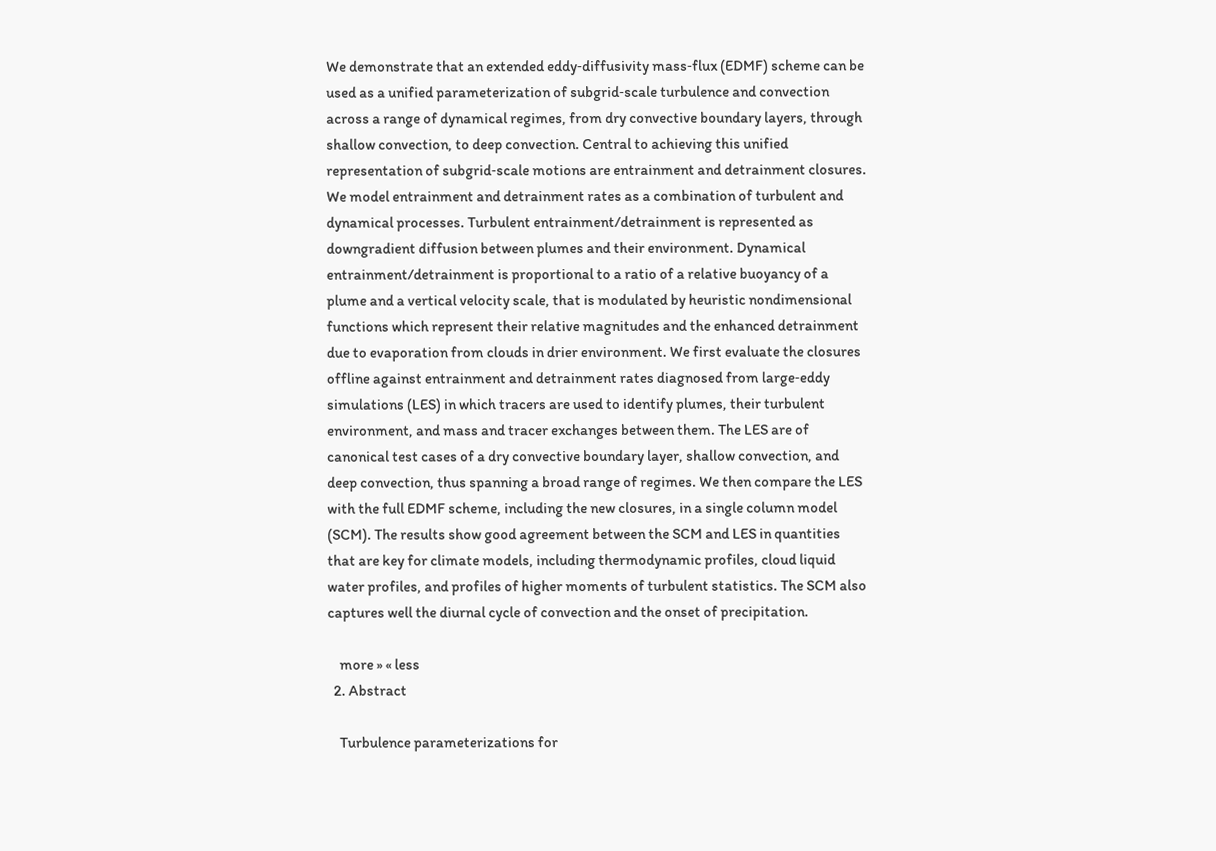We demonstrate that an extended eddy‐diffusivity mass‐flux (EDMF) scheme can be used as a unified parameterization of subgrid‐scale turbulence and convection across a range of dynamical regimes, from dry convective boundary layers, through shallow convection, to deep convection. Central to achieving this unified representation of subgrid‐scale motions are entrainment and detrainment closures. We model entrainment and detrainment rates as a combination of turbulent and dynamical processes. Turbulent entrainment/detrainment is represented as downgradient diffusion between plumes and their environment. Dynamical entrainment/detrainment is proportional to a ratio of a relative buoyancy of a plume and a vertical velocity scale, that is modulated by heuristic nondimensional functions which represent their relative magnitudes and the enhanced detrainment due to evaporation from clouds in drier environment. We first evaluate the closures offline against entrainment and detrainment rates diagnosed from large‐eddy simulations (LES) in which tracers are used to identify plumes, their turbulent environment, and mass and tracer exchanges between them. The LES are of canonical test cases of a dry convective boundary layer, shallow convection, and deep convection, thus spanning a broad range of regimes. We then compare the LES with the full EDMF scheme, including the new closures, in a single column model (SCM). The results show good agreement between the SCM and LES in quantities that are key for climate models, including thermodynamic profiles, cloud liquid water profiles, and profiles of higher moments of turbulent statistics. The SCM also captures well the diurnal cycle of convection and the onset of precipitation.

    more » « less
  2. Abstract

    Turbulence parameterizations for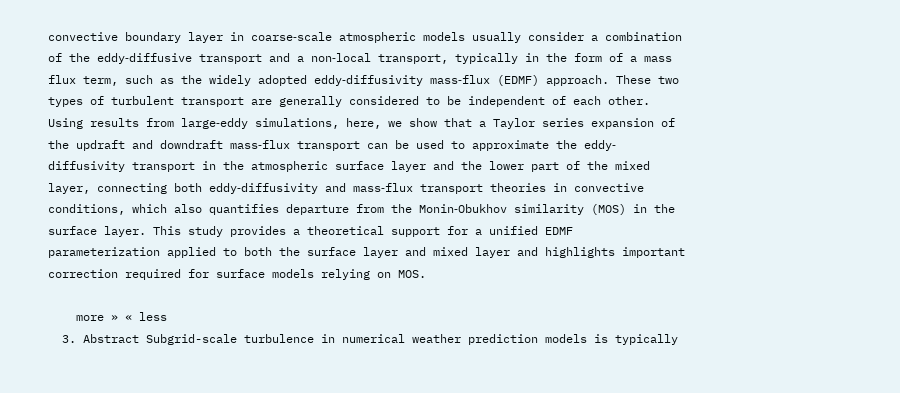convective boundary layer in coarse‐scale atmospheric models usually consider a combination of the eddy‐diffusive transport and a non‐local transport, typically in the form of a mass flux term, such as the widely adopted eddy‐diffusivity mass‐flux (EDMF) approach. These two types of turbulent transport are generally considered to be independent of each other. Using results from large‐eddy simulations, here, we show that a Taylor series expansion of the updraft and downdraft mass‐flux transport can be used to approximate the eddy‐diffusivity transport in the atmospheric surface layer and the lower part of the mixed layer, connecting both eddy‐diffusivity and mass‐flux transport theories in convective conditions, which also quantifies departure from the Monin‐Obukhov similarity (MOS) in the surface layer. This study provides a theoretical support for a unified EDMF parameterization applied to both the surface layer and mixed layer and highlights important correction required for surface models relying on MOS.

    more » « less
  3. Abstract Subgrid-scale turbulence in numerical weather prediction models is typically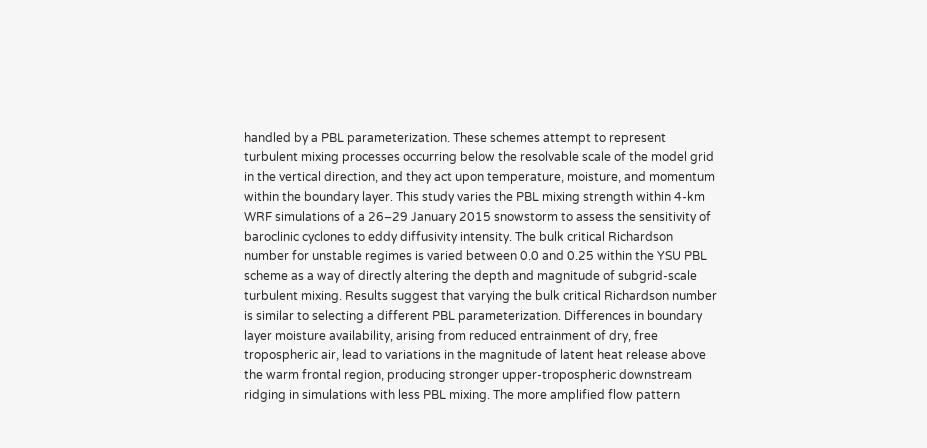handled by a PBL parameterization. These schemes attempt to represent turbulent mixing processes occurring below the resolvable scale of the model grid in the vertical direction, and they act upon temperature, moisture, and momentum within the boundary layer. This study varies the PBL mixing strength within 4-km WRF simulations of a 26–29 January 2015 snowstorm to assess the sensitivity of baroclinic cyclones to eddy diffusivity intensity. The bulk critical Richardson number for unstable regimes is varied between 0.0 and 0.25 within the YSU PBL scheme as a way of directly altering the depth and magnitude of subgrid-scale turbulent mixing. Results suggest that varying the bulk critical Richardson number is similar to selecting a different PBL parameterization. Differences in boundary layer moisture availability, arising from reduced entrainment of dry, free tropospheric air, lead to variations in the magnitude of latent heat release above the warm frontal region, producing stronger upper-tropospheric downstream ridging in simulations with less PBL mixing. The more amplified flow pattern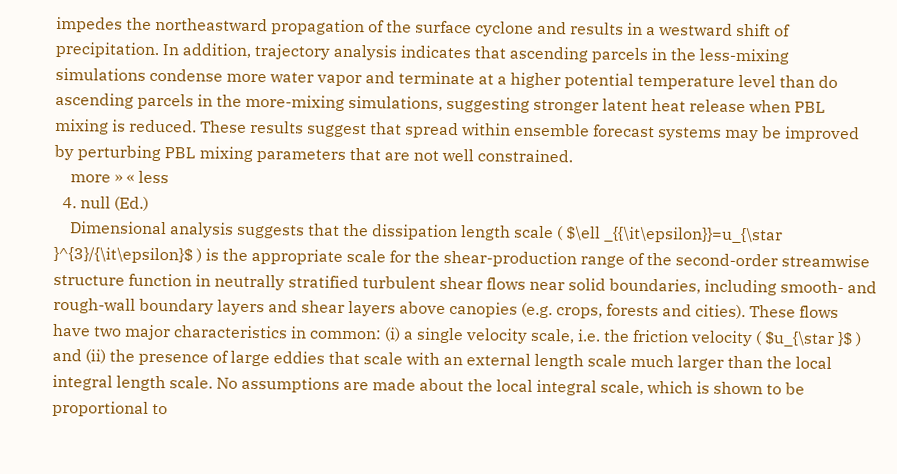impedes the northeastward propagation of the surface cyclone and results in a westward shift of precipitation. In addition, trajectory analysis indicates that ascending parcels in the less-mixing simulations condense more water vapor and terminate at a higher potential temperature level than do ascending parcels in the more-mixing simulations, suggesting stronger latent heat release when PBL mixing is reduced. These results suggest that spread within ensemble forecast systems may be improved by perturbing PBL mixing parameters that are not well constrained.
    more » « less
  4. null (Ed.)
    Dimensional analysis suggests that the dissipation length scale ( $\ell _{{\it\epsilon}}=u_{\star }^{3}/{\it\epsilon}$ ) is the appropriate scale for the shear-production range of the second-order streamwise structure function in neutrally stratified turbulent shear flows near solid boundaries, including smooth- and rough-wall boundary layers and shear layers above canopies (e.g. crops, forests and cities). These flows have two major characteristics in common: (i) a single velocity scale, i.e. the friction velocity ( $u_{\star }$ ) and (ii) the presence of large eddies that scale with an external length scale much larger than the local integral length scale. No assumptions are made about the local integral scale, which is shown to be proportional to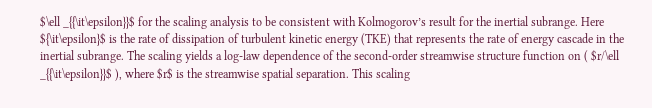$\ell _{{\it\epsilon}}$ for the scaling analysis to be consistent with Kolmogorov’s result for the inertial subrange. Here ${\it\epsilon}$ is the rate of dissipation of turbulent kinetic energy (TKE) that represents the rate of energy cascade in the inertial subrange. The scaling yields a log-law dependence of the second-order streamwise structure function on ( $r/\ell _{{\it\epsilon}}$ ), where $r$ is the streamwise spatial separation. This scaling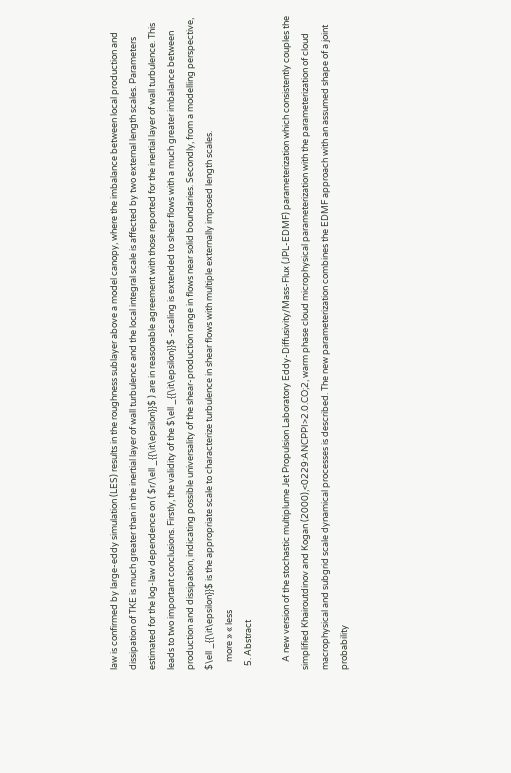law is confirmed by large-eddy simulation (LES) results in the roughness sublayer above a model canopy, where the imbalance between local production and dissipation of TKE is much greater than in the inertial layer of wall turbulence and the local integral scale is affected by two external length scales. Parameters estimated for the log-law dependence on ( $r/\ell _{{\it\epsilon}}$ ) are in reasonable agreement with those reported for the inertial layer of wall turbulence. This leads to two important conclusions. Firstly, the validity of the $\ell _{{\it\epsilon}}$ -scaling is extended to shear flows with a much greater imbalance between production and dissipation, indicating possible universality of the shear-production range in flows near solid boundaries. Secondly, from a modelling perspective, $\ell _{{\it\epsilon}}$ is the appropriate scale to characterize turbulence in shear flows with multiple externally imposed length scales.
    more » « less
  5. Abstract

    A new version of the stochastic multiplume Jet Propulsion Laboratory Eddy‐Diffusivity/Mass‐Flux (JPL‐EDMF) parameterization which consistently couples the simplified Khairoutdinov and Kogan (2000),<0229:ANCPPI>2.0.CO;2, warm phase cloud microphysical parameterization with the parameterization of cloud macrophysical and subgrid scale dynamical processes is described. The new parameterization combines the EDMF approach with an assumed shape of a joint probability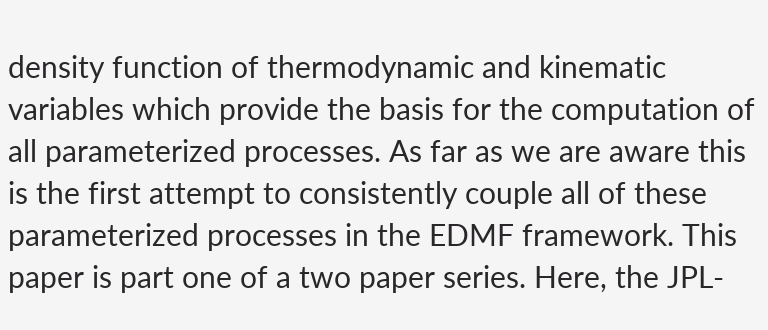density function of thermodynamic and kinematic variables which provide the basis for the computation of all parameterized processes. As far as we are aware this is the first attempt to consistently couple all of these parameterized processes in the EDMF framework. This paper is part one of a two paper series. Here, the JPL‐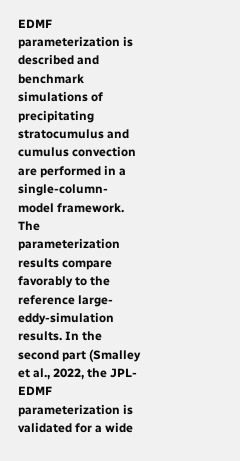EDMF parameterization is described and benchmark simulations of precipitating stratocumulus and cumulus convection are performed in a single‐column‐model framework. The parameterization results compare favorably to the reference large‐eddy‐simulation results. In the second part (Smalley et al., 2022, the JPL‐EDMF parameterization is validated for a wide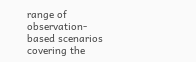range of observation‐based scenarios covering the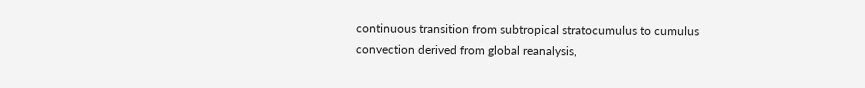continuous transition from subtropical stratocumulus to cumulus convection derived from global reanalysis,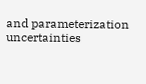and parameterization uncertainties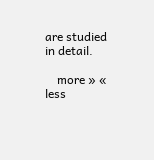are studied in detail.

    more » « less